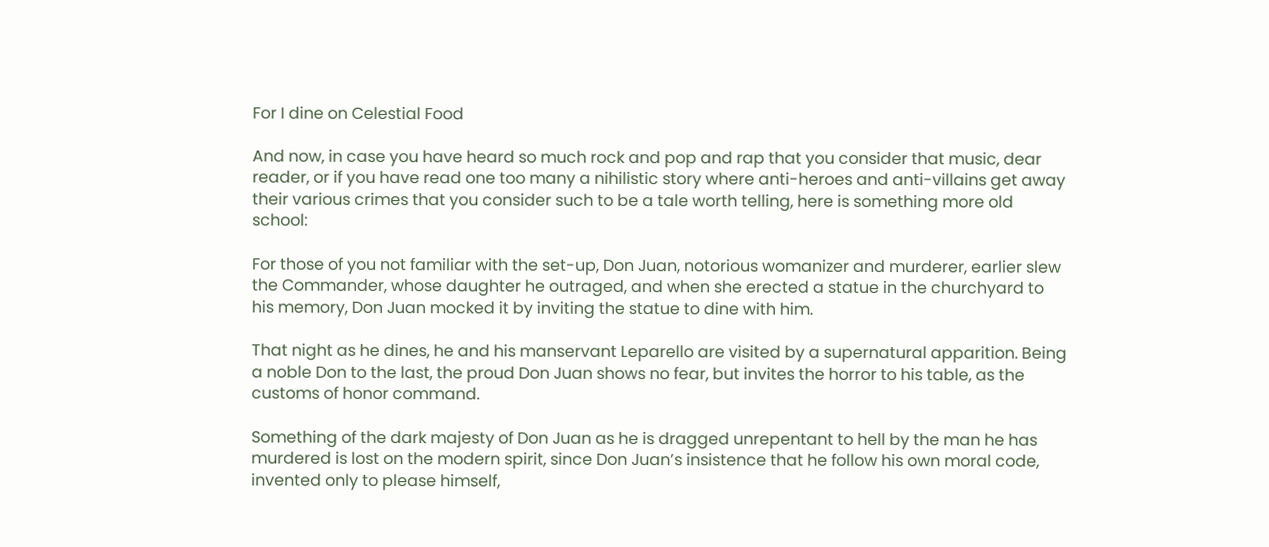For I dine on Celestial Food

And now, in case you have heard so much rock and pop and rap that you consider that music, dear reader, or if you have read one too many a nihilistic story where anti-heroes and anti-villains get away their various crimes that you consider such to be a tale worth telling, here is something more old school:

For those of you not familiar with the set-up, Don Juan, notorious womanizer and murderer, earlier slew the Commander, whose daughter he outraged, and when she erected a statue in the churchyard to his memory, Don Juan mocked it by inviting the statue to dine with him.

That night as he dines, he and his manservant Leparello are visited by a supernatural apparition. Being a noble Don to the last, the proud Don Juan shows no fear, but invites the horror to his table, as the customs of honor command.

Something of the dark majesty of Don Juan as he is dragged unrepentant to hell by the man he has murdered is lost on the modern spirit, since Don Juan’s insistence that he follow his own moral code, invented only to please himself,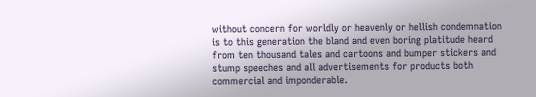without concern for worldly or heavenly or hellish condemnation is to this generation the bland and even boring platitude heard from ten thousand tales and cartoons and bumper stickers and stump speeches and all advertisements for products both commercial and imponderable.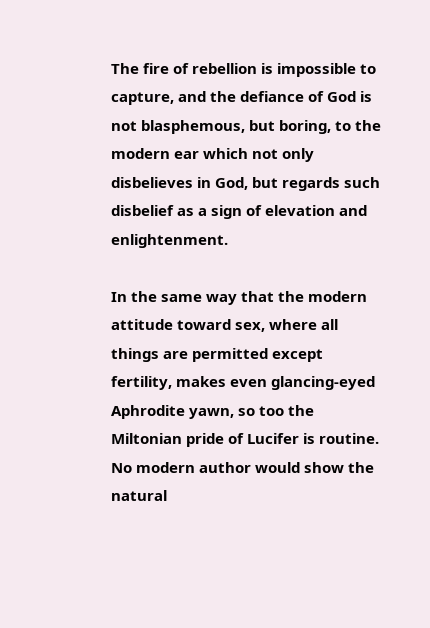The fire of rebellion is impossible to capture, and the defiance of God is not blasphemous, but boring, to the modern ear which not only disbelieves in God, but regards such disbelief as a sign of elevation and enlightenment.

In the same way that the modern attitude toward sex, where all things are permitted except fertility, makes even glancing-eyed Aphrodite yawn, so too the Miltonian pride of Lucifer is routine. No modern author would show the natural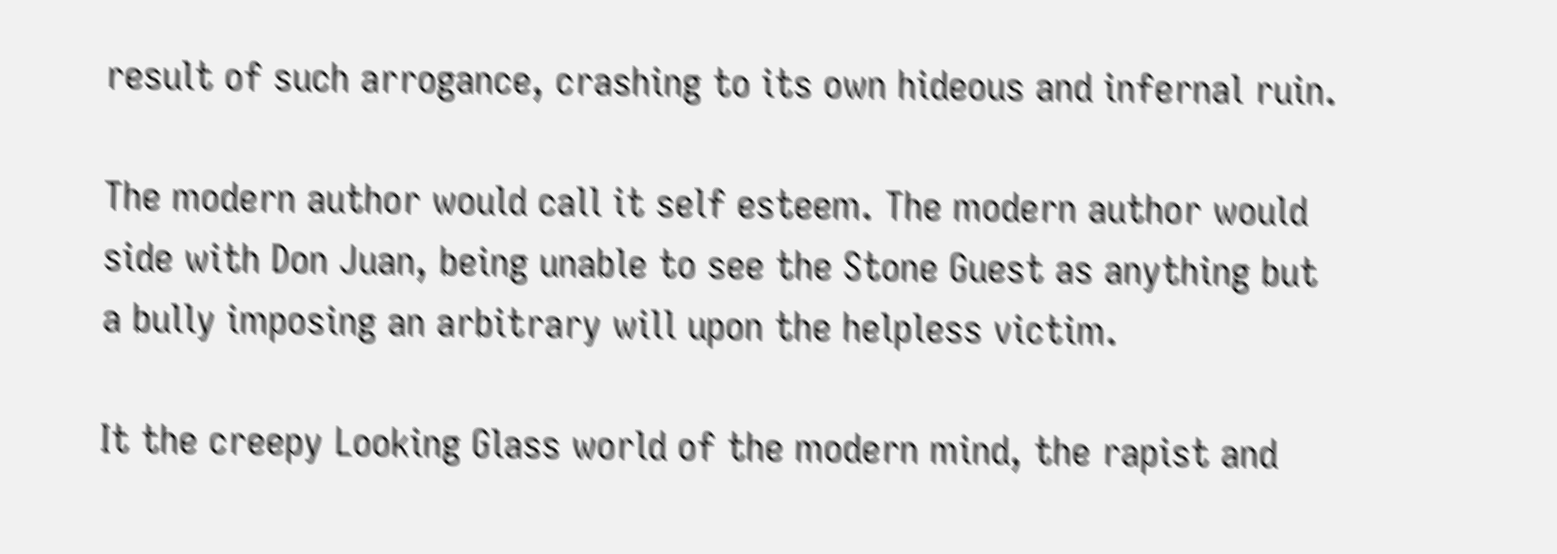result of such arrogance, crashing to its own hideous and infernal ruin.

The modern author would call it self esteem. The modern author would side with Don Juan, being unable to see the Stone Guest as anything but a bully imposing an arbitrary will upon the helpless victim.

It the creepy Looking Glass world of the modern mind, the rapist and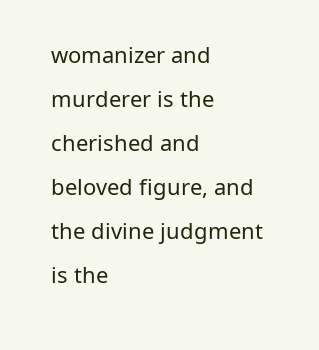womanizer and murderer is the cherished and beloved figure, and the divine judgment is the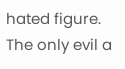hated figure. The only evil a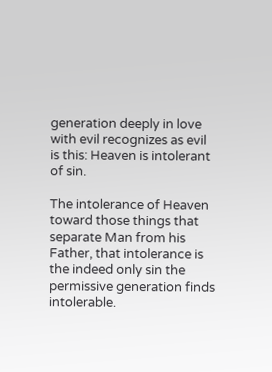generation deeply in love with evil recognizes as evil is this: Heaven is intolerant of sin.

The intolerance of Heaven toward those things that separate Man from his Father, that intolerance is the indeed only sin the permissive generation finds intolerable.